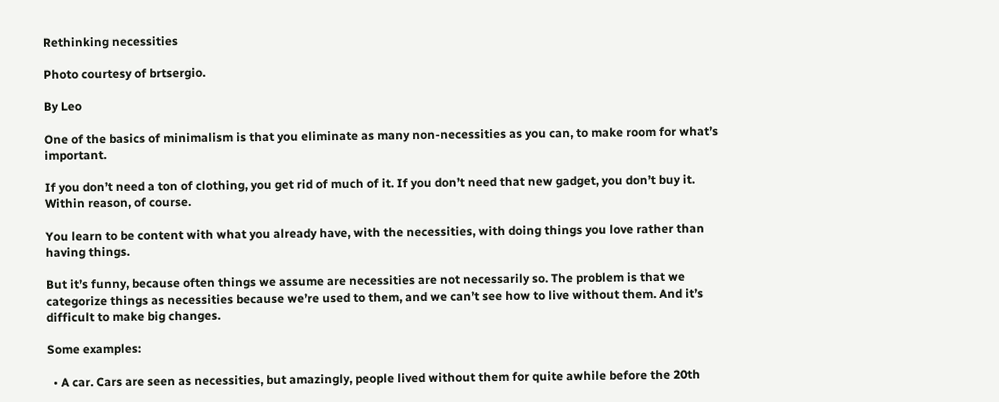Rethinking necessities

Photo courtesy of brtsergio.

By Leo

One of the basics of minimalism is that you eliminate as many non-necessities as you can, to make room for what’s important.

If you don’t need a ton of clothing, you get rid of much of it. If you don’t need that new gadget, you don’t buy it. Within reason, of course.

You learn to be content with what you already have, with the necessities, with doing things you love rather than having things.

But it’s funny, because often things we assume are necessities are not necessarily so. The problem is that we categorize things as necessities because we’re used to them, and we can’t see how to live without them. And it’s difficult to make big changes.

Some examples:

  • A car. Cars are seen as necessities, but amazingly, people lived without them for quite awhile before the 20th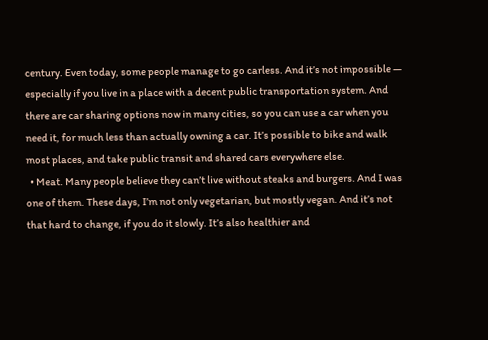century. Even today, some people manage to go carless. And it’s not impossible — especially if you live in a place with a decent public transportation system. And there are car sharing options now in many cities, so you can use a car when you need it, for much less than actually owning a car. It’s possible to bike and walk most places, and take public transit and shared cars everywhere else.
  • Meat. Many people believe they can’t live without steaks and burgers. And I was one of them. These days, I’m not only vegetarian, but mostly vegan. And it’s not that hard to change, if you do it slowly. It’s also healthier and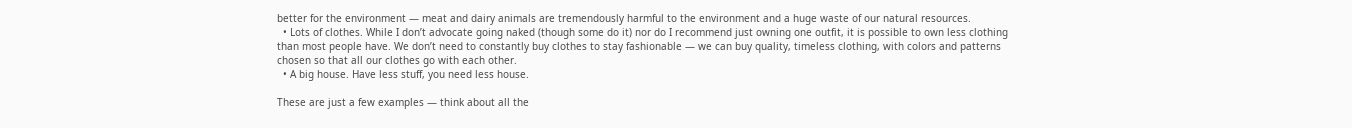better for the environment — meat and dairy animals are tremendously harmful to the environment and a huge waste of our natural resources.
  • Lots of clothes. While I don’t advocate going naked (though some do it) nor do I recommend just owning one outfit, it is possible to own less clothing than most people have. We don’t need to constantly buy clothes to stay fashionable — we can buy quality, timeless clothing, with colors and patterns chosen so that all our clothes go with each other.
  • A big house. Have less stuff, you need less house.

These are just a few examples — think about all the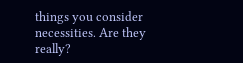things you consider necessities. Are they really?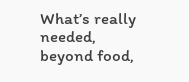What’s really needed, beyond food,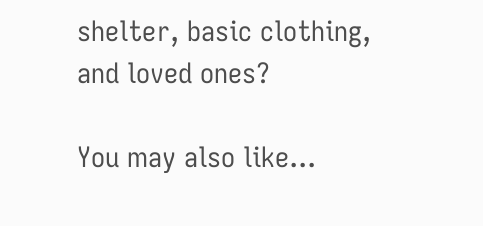shelter, basic clothing, and loved ones?

You may also like...